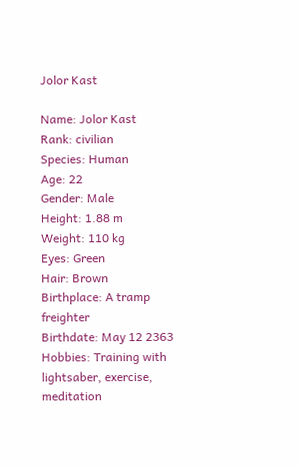Jolor Kast

Name: Jolor Kast
Rank: civilian
Species: Human
Age: 22
Gender: Male
Height: 1.88 m
Weight: 110 kg
Eyes: Green
Hair: Brown
Birthplace: A tramp freighter
Birthdate: May 12 2363
Hobbies: Training with lightsaber, exercise, meditation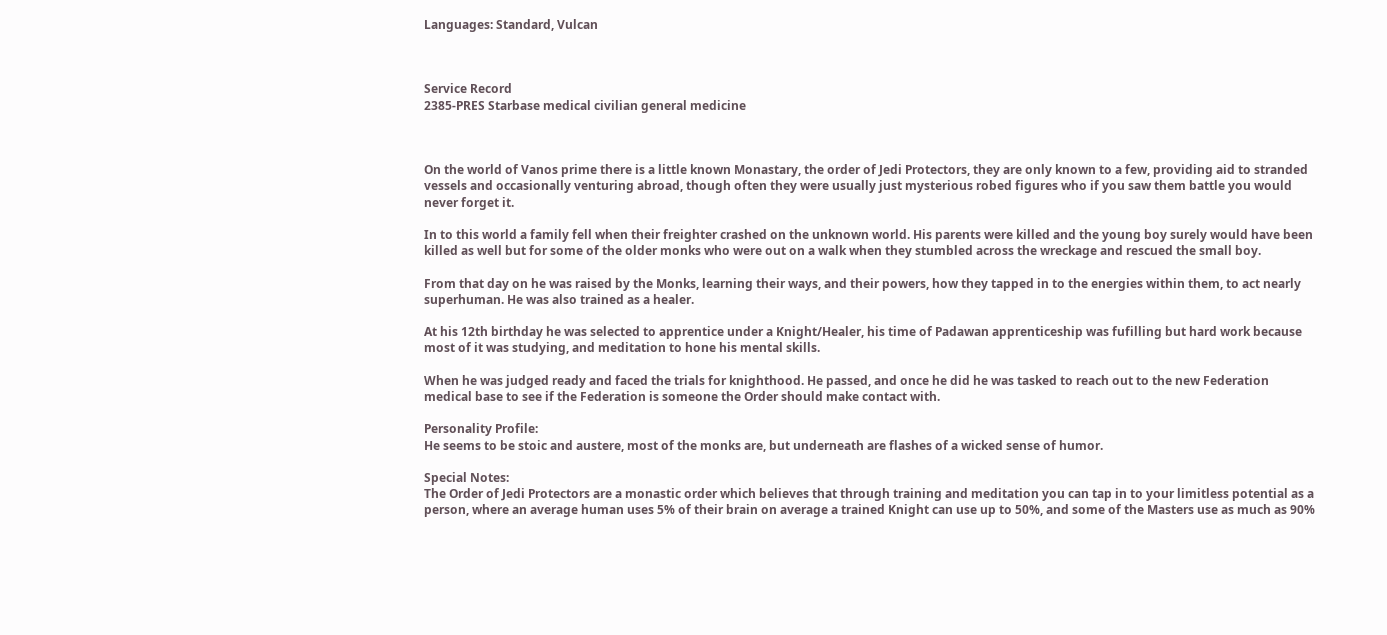Languages: Standard, Vulcan



Service Record
2385-PRES Starbase medical civilian general medicine



On the world of Vanos prime there is a little known Monastary, the order of Jedi Protectors, they are only known to a few, providing aid to stranded vessels and occasionally venturing abroad, though often they were usually just mysterious robed figures who if you saw them battle you would never forget it.

In to this world a family fell when their freighter crashed on the unknown world. His parents were killed and the young boy surely would have been killed as well but for some of the older monks who were out on a walk when they stumbled across the wreckage and rescued the small boy.

From that day on he was raised by the Monks, learning their ways, and their powers, how they tapped in to the energies within them, to act nearly superhuman. He was also trained as a healer.

At his 12th birthday he was selected to apprentice under a Knight/Healer, his time of Padawan apprenticeship was fufilling but hard work because most of it was studying, and meditation to hone his mental skills.

When he was judged ready and faced the trials for knighthood. He passed, and once he did he was tasked to reach out to the new Federation medical base to see if the Federation is someone the Order should make contact with.

Personality Profile:
He seems to be stoic and austere, most of the monks are, but underneath are flashes of a wicked sense of humor.

Special Notes:
The Order of Jedi Protectors are a monastic order which believes that through training and meditation you can tap in to your limitless potential as a person, where an average human uses 5% of their brain on average a trained Knight can use up to 50%, and some of the Masters use as much as 90%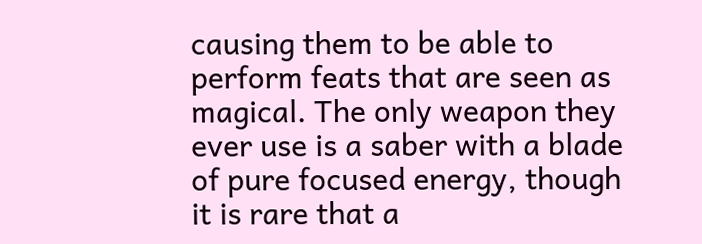causing them to be able to perform feats that are seen as magical. The only weapon they ever use is a saber with a blade of pure focused energy, though it is rare that a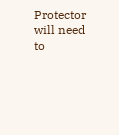Protector will need to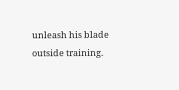unleash his blade outside training.